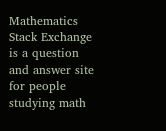Mathematics Stack Exchange is a question and answer site for people studying math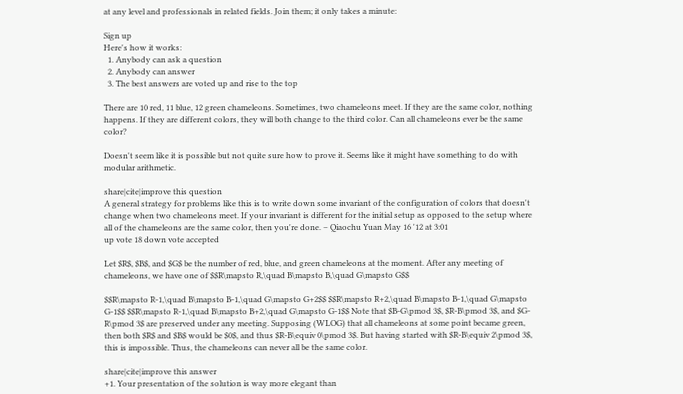at any level and professionals in related fields. Join them; it only takes a minute:

Sign up
Here's how it works:
  1. Anybody can ask a question
  2. Anybody can answer
  3. The best answers are voted up and rise to the top

There are 10 red, 11 blue, 12 green chameleons. Sometimes, two chameleons meet. If they are the same color, nothing happens. If they are different colors, they will both change to the third color. Can all chameleons ever be the same color?

Doesn't seem like it is possible but not quite sure how to prove it. Seems like it might have something to do with modular arithmetic.

share|cite|improve this question
A general strategy for problems like this is to write down some invariant of the configuration of colors that doesn't change when two chameleons meet. If your invariant is different for the initial setup as opposed to the setup where all of the chameleons are the same color, then you're done. – Qiaochu Yuan May 16 '12 at 3:01
up vote 18 down vote accepted

Let $R$, $B$, and $G$ be the number of red, blue, and green chameleons at the moment. After any meeting of chameleons, we have one of $$R\mapsto R,\quad B\mapsto B,\quad G\mapsto G$$

$$R\mapsto R-1,\quad B\mapsto B-1,\quad G\mapsto G+2$$ $$R\mapsto R+2,\quad B\mapsto B-1,\quad G\mapsto G-1$$ $$R\mapsto R-1,\quad B\mapsto B+2,\quad G\mapsto G-1$$ Note that $B-G\pmod 3$, $R-B\pmod 3$, and $G-R\pmod 3$ are preserved under any meeting. Supposing (WLOG) that all chameleons at some point became green, then both $R$ and $B$ would be $0$, and thus $R-B\equiv 0\pmod 3$. But having started with $R-B\equiv 2\pmod 3$, this is impossible. Thus, the chameleons can never all be the same color.

share|cite|improve this answer
+1. Your presentation of the solution is way more elegant than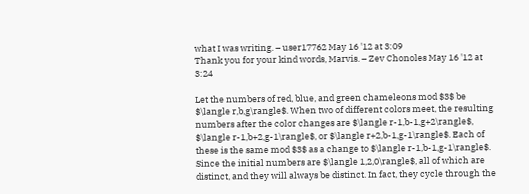what I was writing. – user17762 May 16 '12 at 3:09
Thank you for your kind words, Marvis. – Zev Chonoles May 16 '12 at 3:24

Let the numbers of red, blue, and green chameleons mod $3$ be $\langle r,b,g\rangle$. When two of different colors meet, the resulting numbers after the color changes are $\langle r-1,b-1,g+2\rangle$, $\langle r-1,b+2,g-1\rangle$, or $\langle r+2,b-1,g-1\rangle$. Each of these is the same mod $3$ as a change to $\langle r-1,b-1,g-1\rangle$. Since the initial numbers are $\langle 1,2,0\rangle$, all of which are distinct, and they will always be distinct. In fact, they cycle through the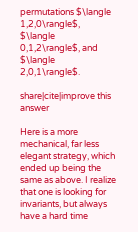permutations $\langle 1,2,0\rangle$, $\langle 0,1,2\rangle$, and $\langle 2,0,1\rangle$.

share|cite|improve this answer

Here is a more mechanical, far less elegant strategy, which ended up being the same as above. I realize that one is looking for invariants, but always have a hard time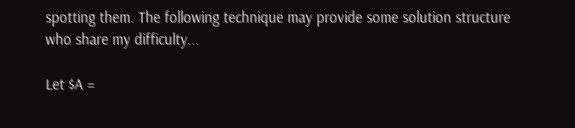spotting them. The following technique may provide some solution structure who share my difficulty...

Let $A =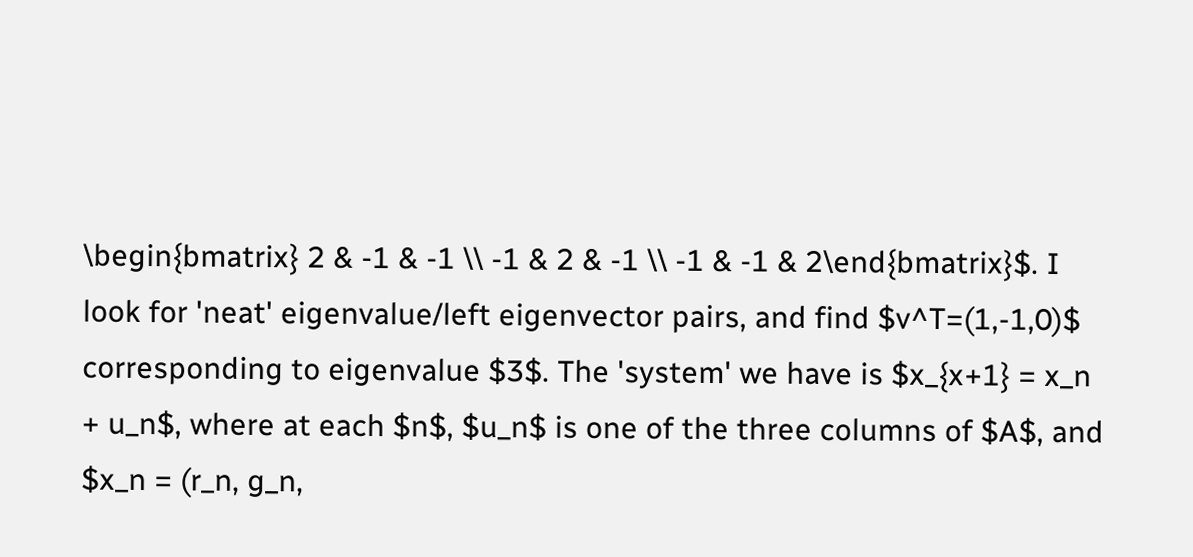\begin{bmatrix} 2 & -1 & -1 \\ -1 & 2 & -1 \\ -1 & -1 & 2\end{bmatrix}$. I look for 'neat' eigenvalue/left eigenvector pairs, and find $v^T=(1,-1,0)$ corresponding to eigenvalue $3$. The 'system' we have is $x_{x+1} = x_n + u_n$, where at each $n$, $u_n$ is one of the three columns of $A$, and $x_n = (r_n, g_n,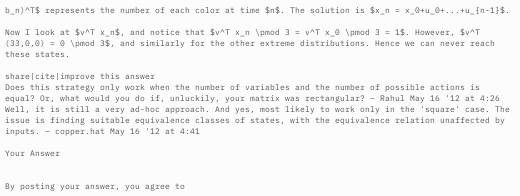b_n)^T$ represents the number of each color at time $n$. The solution is $x_n = x_0+u_0+...+u_{n-1}$.

Now I look at $v^T x_n$, and notice that $v^T x_n \pmod 3 = v^T x_0 \pmod 3 = 1$. However, $v^T (33,0,0) = 0 \pmod 3$, and similarly for the other extreme distributions. Hence we can never reach these states.

share|cite|improve this answer
Does this strategy only work when the number of variables and the number of possible actions is equal? Or, what would you do if, unluckily, your matrix was rectangular? – Rahul May 16 '12 at 4:26
Well, it is still a very ad-hoc approach. And yes, most likely to work only in the 'square' case. The issue is finding suitable equivalence classes of states, with the equivalence relation unaffected by inputs. – copper.hat May 16 '12 at 4:41

Your Answer


By posting your answer, you agree to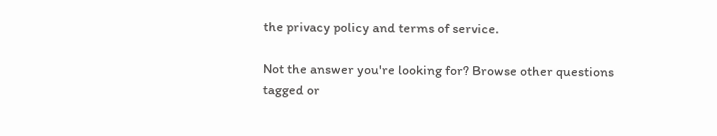the privacy policy and terms of service.

Not the answer you're looking for? Browse other questions tagged or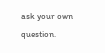ask your own question.